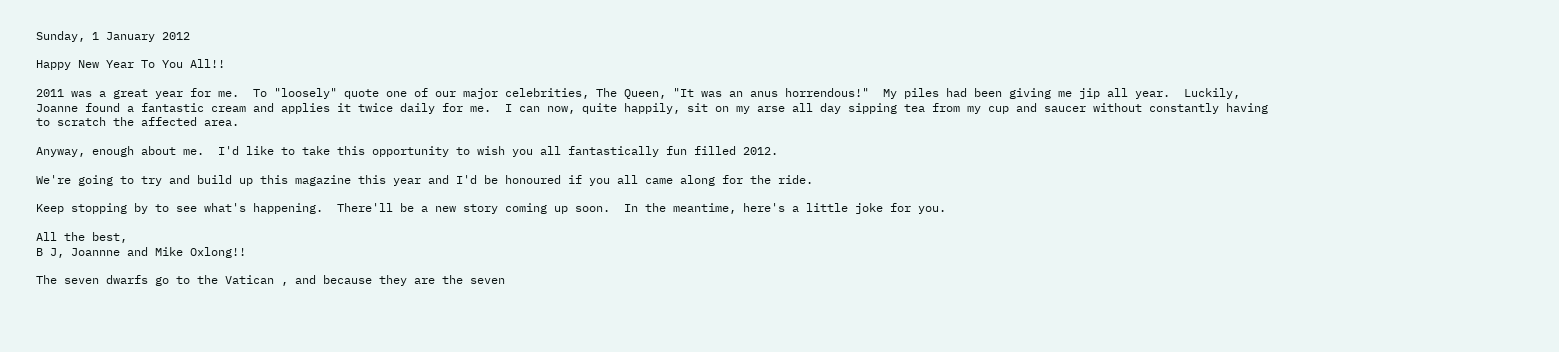Sunday, 1 January 2012

Happy New Year To You All!!

2011 was a great year for me.  To "loosely" quote one of our major celebrities, The Queen, "It was an anus horrendous!"  My piles had been giving me jip all year.  Luckily, Joanne found a fantastic cream and applies it twice daily for me.  I can now, quite happily, sit on my arse all day sipping tea from my cup and saucer without constantly having to scratch the affected area.

Anyway, enough about me.  I'd like to take this opportunity to wish you all fantastically fun filled 2012.

We're going to try and build up this magazine this year and I'd be honoured if you all came along for the ride.

Keep stopping by to see what's happening.  There'll be a new story coming up soon.  In the meantime, here's a little joke for you.

All the best,
B J, Joannne and Mike Oxlong!!

The seven dwarfs go to the Vatican , and because they are the seven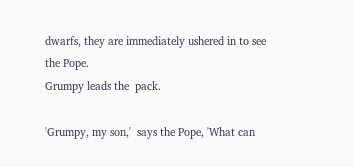dwarfs, they are immediately ushered in to see  the Pope.
Grumpy leads the  pack.

'Grumpy, my son,'  says the Pope, 'What can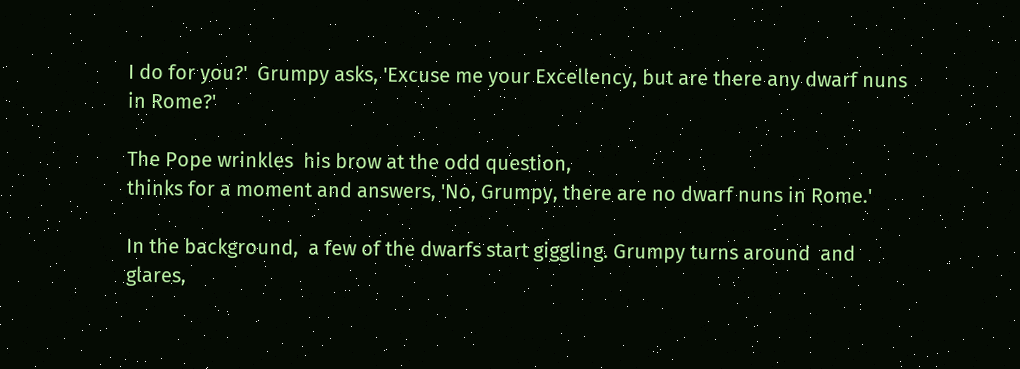I do for you?'  Grumpy asks, 'Excuse me your Excellency, but are there any dwarf nuns in Rome?'

The Pope wrinkles  his brow at the odd question,
thinks for a moment and answers, 'No, Grumpy, there are no dwarf nuns in Rome.'

In the background,  a few of the dwarfs start giggling. Grumpy turns around  and glares,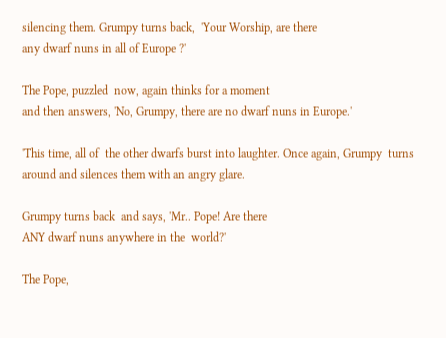silencing them. Grumpy turns back,  'Your Worship, are there
any dwarf nuns in all of Europe ?'

The Pope, puzzled  now, again thinks for a moment
and then answers, 'No, Grumpy, there are no dwarf nuns in Europe.'

'This time, all of  the other dwarfs burst into laughter. Once again, Grumpy  turns around and silences them with an angry glare.

Grumpy turns back  and says, 'Mr.. Pope! Are there
ANY dwarf nuns anywhere in the  world?'

The Pope,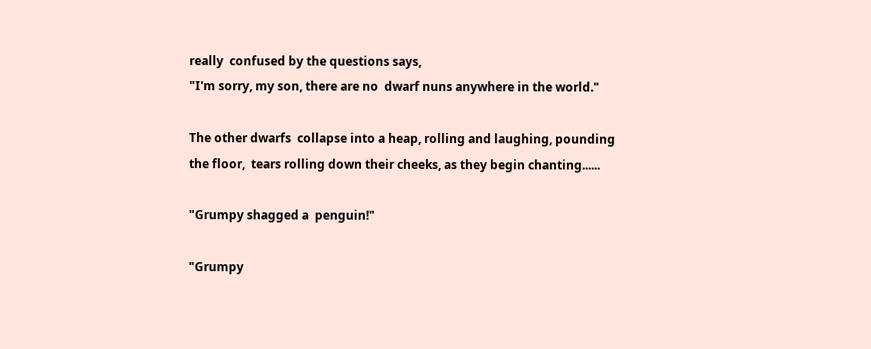really  confused by the questions says,
"I'm sorry, my son, there are no  dwarf nuns anywhere in the world."

The other dwarfs  collapse into a heap, rolling and laughing, pounding the floor,  tears rolling down their cheeks, as they begin chanting......

"Grumpy shagged a  penguin!"

"Grumpy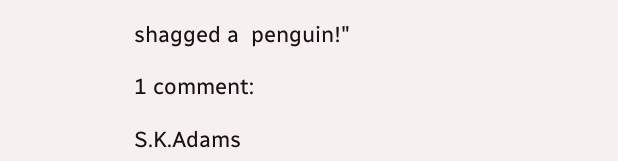shagged a  penguin!"

1 comment:

S.K.Adams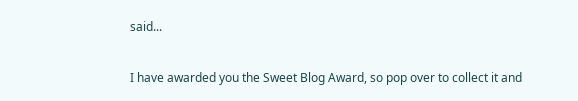said...

I have awarded you the Sweet Blog Award, so pop over to collect it and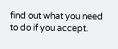find out what you need to do if you accept.